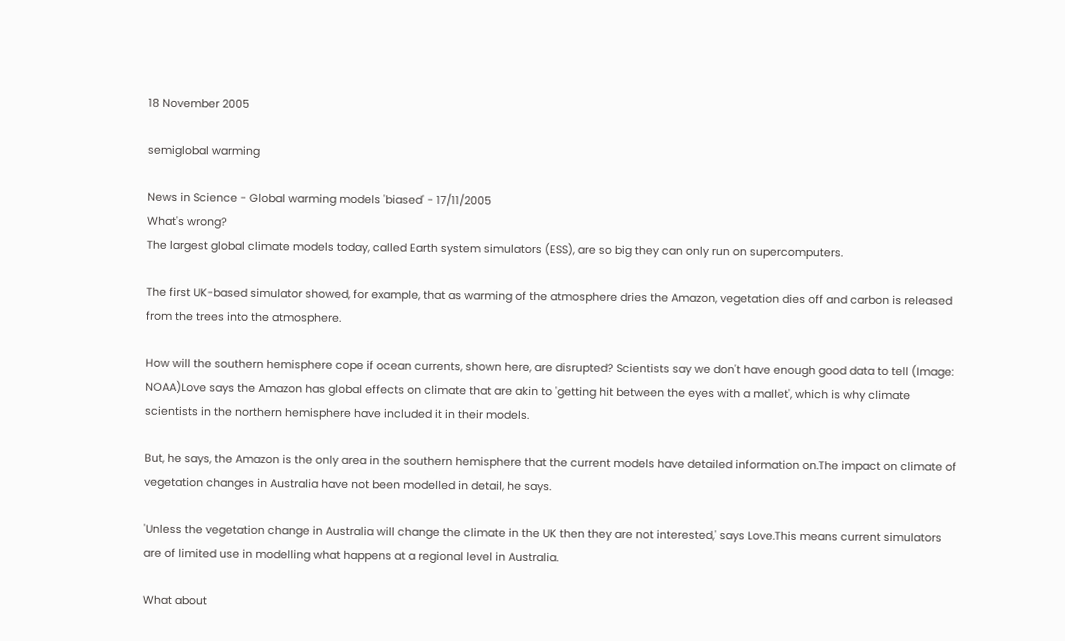18 November 2005

semiglobal warming

News in Science - Global warming models 'biased' - 17/11/2005
What's wrong?
The largest global climate models today, called Earth system simulators (ESS), are so big they can only run on supercomputers.

The first UK-based simulator showed, for example, that as warming of the atmosphere dries the Amazon, vegetation dies off and carbon is released from the trees into the atmosphere.

How will the southern hemisphere cope if ocean currents, shown here, are disrupted? Scientists say we don't have enough good data to tell (Image: NOAA)Love says the Amazon has global effects on climate that are akin to 'getting hit between the eyes with a mallet', which is why climate scientists in the northern hemisphere have included it in their models.

But, he says, the Amazon is the only area in the southern hemisphere that the current models have detailed information on.The impact on climate of vegetation changes in Australia have not been modelled in detail, he says.

'Unless the vegetation change in Australia will change the climate in the UK then they are not interested,' says Love.This means current simulators are of limited use in modelling what happens at a regional level in Australia.

What about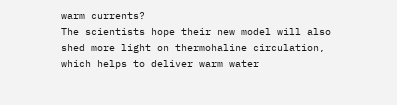warm currents?
The scientists hope their new model will also shed more light on thermohaline circulation, which helps to deliver warm water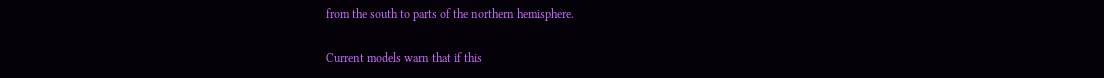from the south to parts of the northern hemisphere.

Current models warn that if this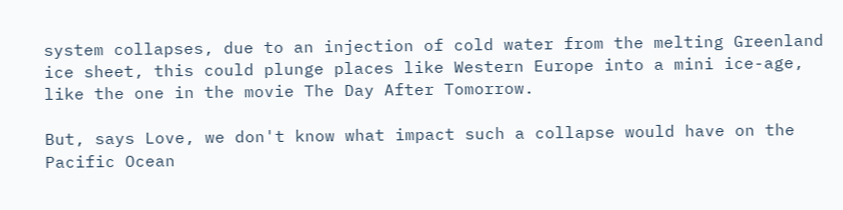system collapses, due to an injection of cold water from the melting Greenland ice sheet, this could plunge places like Western Europe into a mini ice-age, like the one in the movie The Day After Tomorrow.

But, says Love, we don't know what impact such a collapse would have on the Pacific Ocean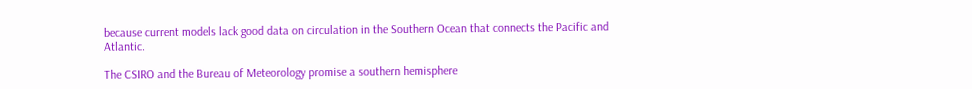because current models lack good data on circulation in the Southern Ocean that connects the Pacific and Atlantic.

The CSIRO and the Bureau of Meteorology promise a southern hemisphere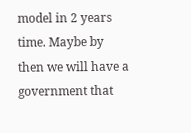model in 2 years time. Maybe by then we will have a government that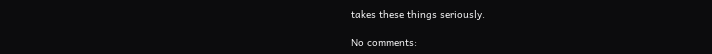takes these things seriously.

No comments: